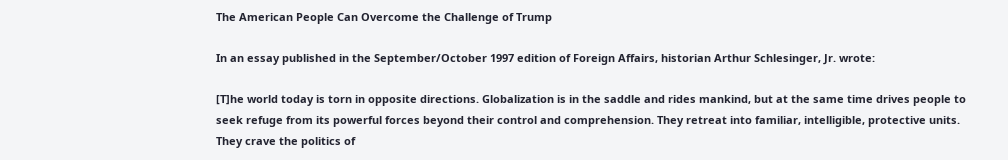The American People Can Overcome the Challenge of Trump

In an essay published in the September/October 1997 edition of Foreign Affairs, historian Arthur Schlesinger, Jr. wrote:

[T]he world today is torn in opposite directions. Globalization is in the saddle and rides mankind, but at the same time drives people to seek refuge from its powerful forces beyond their control and comprehension. They retreat into familiar, intelligible, protective units. They crave the politics of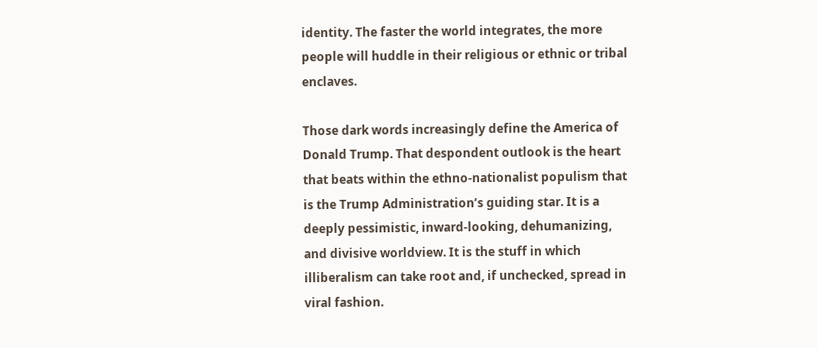identity. The faster the world integrates, the more people will huddle in their religious or ethnic or tribal enclaves.

Those dark words increasingly define the America of Donald Trump. That despondent outlook is the heart that beats within the ethno-nationalist populism that is the Trump Administration’s guiding star. It is a deeply pessimistic, inward-looking, dehumanizing, and divisive worldview. It is the stuff in which illiberalism can take root and, if unchecked, spread in viral fashion.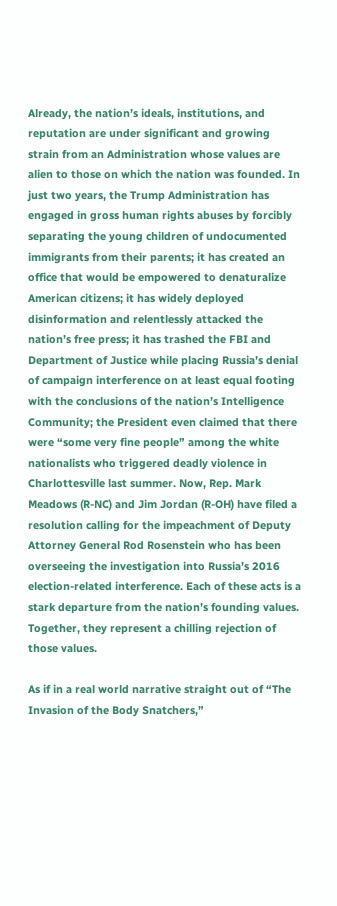Already, the nation’s ideals, institutions, and reputation are under significant and growing strain from an Administration whose values are alien to those on which the nation was founded. In just two years, the Trump Administration has engaged in gross human rights abuses by forcibly separating the young children of undocumented immigrants from their parents; it has created an office that would be empowered to denaturalize American citizens; it has widely deployed disinformation and relentlessly attacked the nation’s free press; it has trashed the FBI and Department of Justice while placing Russia’s denial of campaign interference on at least equal footing with the conclusions of the nation’s Intelligence Community; the President even claimed that there were “some very fine people” among the white nationalists who triggered deadly violence in Charlottesville last summer. Now, Rep. Mark Meadows (R-NC) and Jim Jordan (R-OH) have filed a resolution calling for the impeachment of Deputy Attorney General Rod Rosenstein who has been overseeing the investigation into Russia’s 2016 election-related interference. Each of these acts is a stark departure from the nation’s founding values. Together, they represent a chilling rejection of those values.

As if in a real world narrative straight out of “The Invasion of the Body Snatchers,”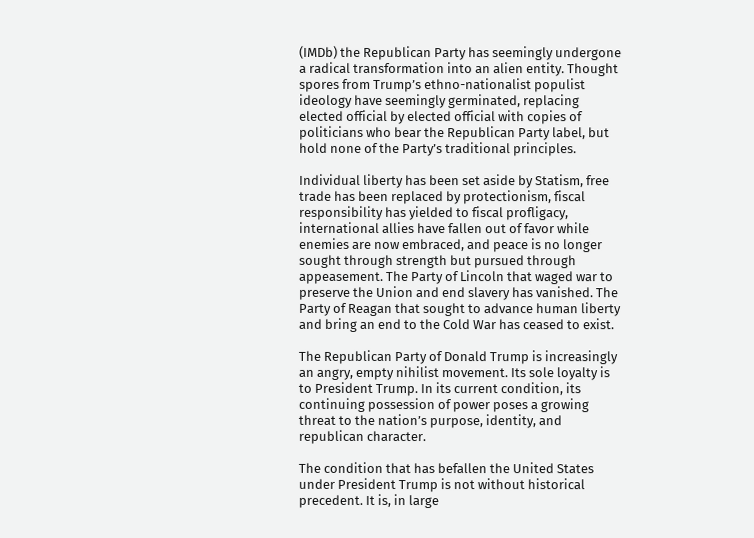(IMDb) the Republican Party has seemingly undergone a radical transformation into an alien entity. Thought spores from Trump’s ethno-nationalist populist ideology have seemingly germinated, replacing elected official by elected official with copies of politicians who bear the Republican Party label, but hold none of the Party’s traditional principles.

Individual liberty has been set aside by Statism, free trade has been replaced by protectionism, fiscal responsibility has yielded to fiscal profligacy, international allies have fallen out of favor while enemies are now embraced, and peace is no longer sought through strength but pursued through appeasement. The Party of Lincoln that waged war to preserve the Union and end slavery has vanished. The Party of Reagan that sought to advance human liberty and bring an end to the Cold War has ceased to exist.

The Republican Party of Donald Trump is increasingly an angry, empty nihilist movement. Its sole loyalty is to President Trump. In its current condition, its continuing possession of power poses a growing threat to the nation’s purpose, identity, and republican character.

The condition that has befallen the United States under President Trump is not without historical precedent. It is, in large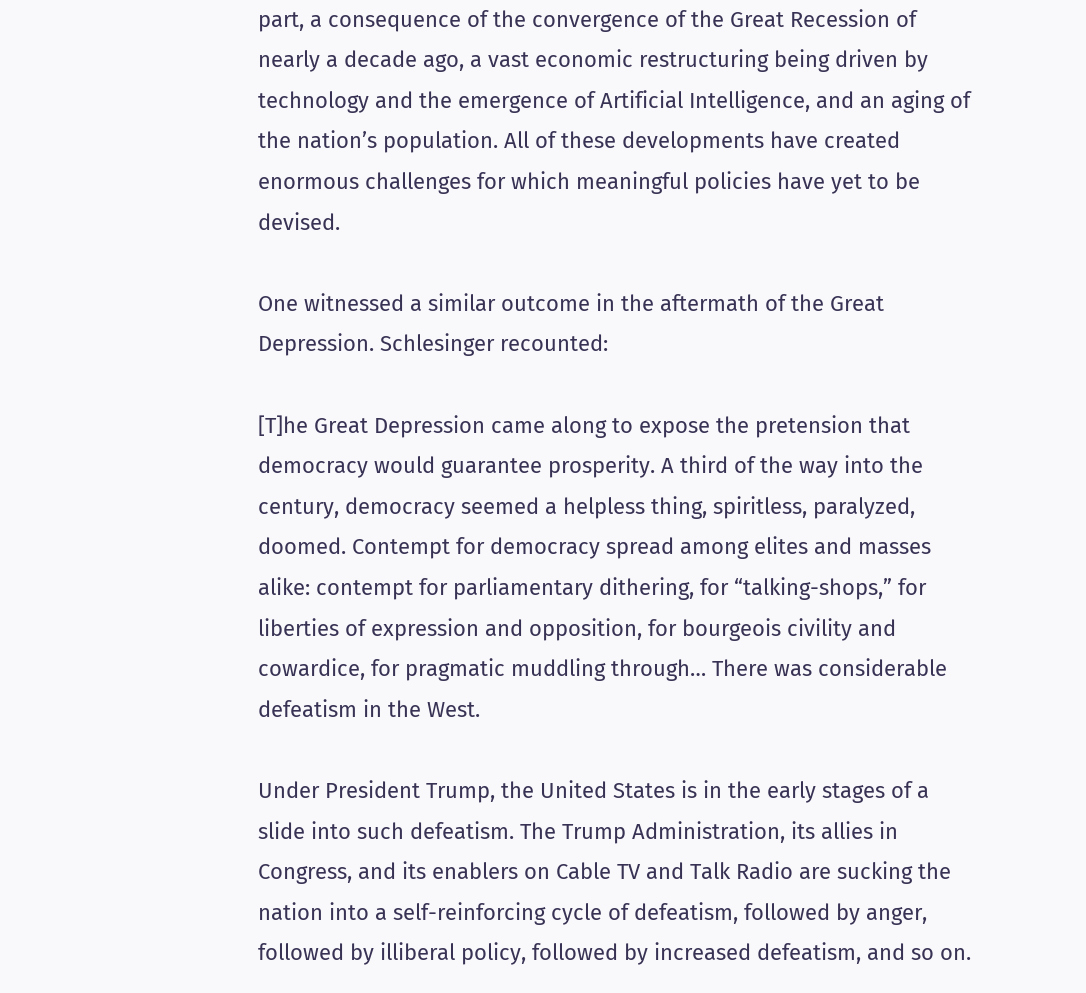part, a consequence of the convergence of the Great Recession of nearly a decade ago, a vast economic restructuring being driven by technology and the emergence of Artificial Intelligence, and an aging of the nation’s population. All of these developments have created enormous challenges for which meaningful policies have yet to be devised.

One witnessed a similar outcome in the aftermath of the Great Depression. Schlesinger recounted:

[T]he Great Depression came along to expose the pretension that democracy would guarantee prosperity. A third of the way into the century, democracy seemed a helpless thing, spiritless, paralyzed, doomed. Contempt for democracy spread among elites and masses alike: contempt for parliamentary dithering, for “talking-shops,” for liberties of expression and opposition, for bourgeois civility and cowardice, for pragmatic muddling through… There was considerable defeatism in the West.

Under President Trump, the United States is in the early stages of a slide into such defeatism. The Trump Administration, its allies in Congress, and its enablers on Cable TV and Talk Radio are sucking the nation into a self-reinforcing cycle of defeatism, followed by anger, followed by illiberal policy, followed by increased defeatism, and so on.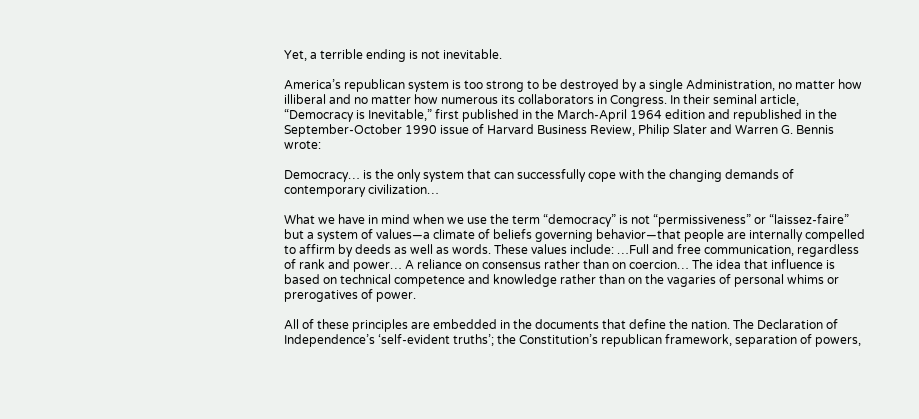Yet, a terrible ending is not inevitable.

America’s republican system is too strong to be destroyed by a single Administration, no matter how illiberal and no matter how numerous its collaborators in Congress. In their seminal article, “Democracy is Inevitable,” first published in the March-April 1964 edition and republished in the September-October 1990 issue of Harvard Business Review, Philip Slater and Warren G. Bennis wrote:

Democracy… is the only system that can successfully cope with the changing demands of contemporary civilization…

What we have in mind when we use the term “democracy” is not “permissiveness” or “laissez-faire” but a system of values—a climate of beliefs governing behavior—that people are internally compelled to affirm by deeds as well as words. These values include: …Full and free communication, regardless of rank and power… A reliance on consensus rather than on coercion… The idea that influence is based on technical competence and knowledge rather than on the vagaries of personal whims or prerogatives of power.

All of these principles are embedded in the documents that define the nation. The Declaration of Independence’s ‘self-evident truths’; the Constitution’s republican framework, separation of powers,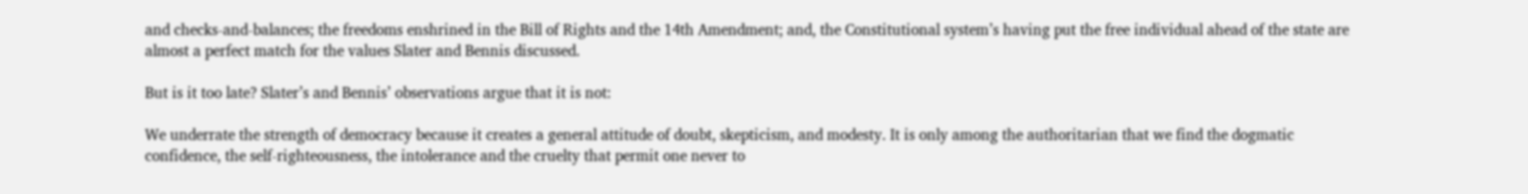and checks-and-balances; the freedoms enshrined in the Bill of Rights and the 14th Amendment; and, the Constitutional system’s having put the free individual ahead of the state are almost a perfect match for the values Slater and Bennis discussed.

But is it too late? Slater’s and Bennis’ observations argue that it is not:

We underrate the strength of democracy because it creates a general attitude of doubt, skepticism, and modesty. It is only among the authoritarian that we find the dogmatic confidence, the self-righteousness, the intolerance and the cruelty that permit one never to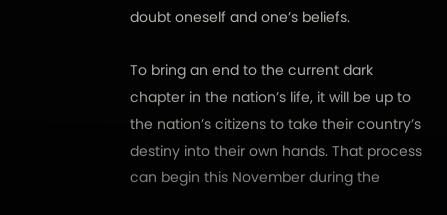doubt oneself and one’s beliefs.

To bring an end to the current dark chapter in the nation’s life, it will be up to the nation’s citizens to take their country’s destiny into their own hands. That process can begin this November during the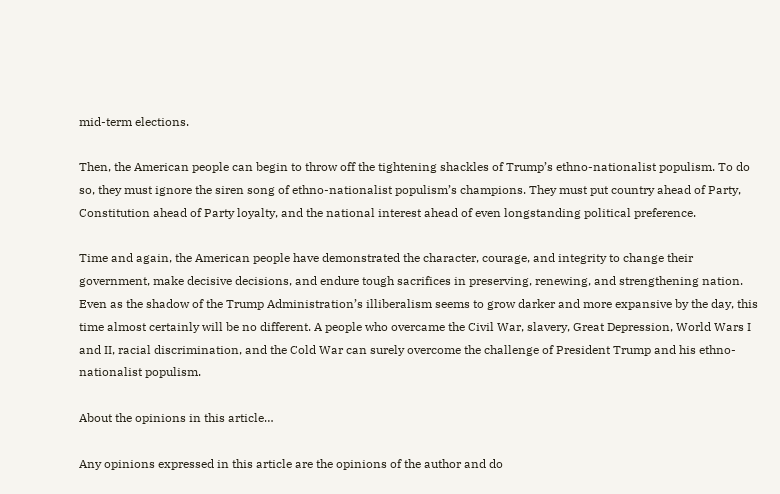mid-term elections.

Then, the American people can begin to throw off the tightening shackles of Trump’s ethno-nationalist populism. To do so, they must ignore the siren song of ethno-nationalist populism’s champions. They must put country ahead of Party, Constitution ahead of Party loyalty, and the national interest ahead of even longstanding political preference.

Time and again, the American people have demonstrated the character, courage, and integrity to change their government, make decisive decisions, and endure tough sacrifices in preserving, renewing, and strengthening nation. Even as the shadow of the Trump Administration’s illiberalism seems to grow darker and more expansive by the day, this time almost certainly will be no different. A people who overcame the Civil War, slavery, Great Depression, World Wars I and II, racial discrimination, and the Cold War can surely overcome the challenge of President Trump and his ethno-nationalist populism.

About the opinions in this article…

Any opinions expressed in this article are the opinions of the author and do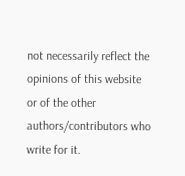not necessarily reflect the opinions of this website or of the other authors/contributors who write for it.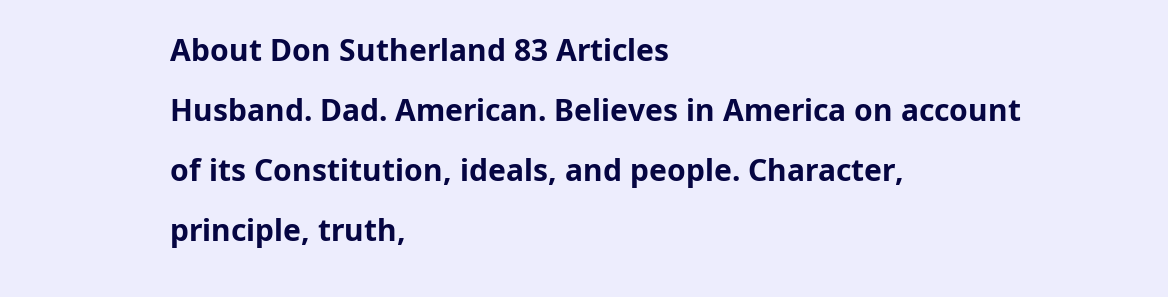About Don Sutherland 83 Articles
Husband. Dad. American. Believes in America on account of its Constitution, ideals, and people. Character, principle, truth,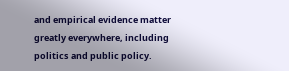and empirical evidence matter greatly everywhere, including politics and public policy.